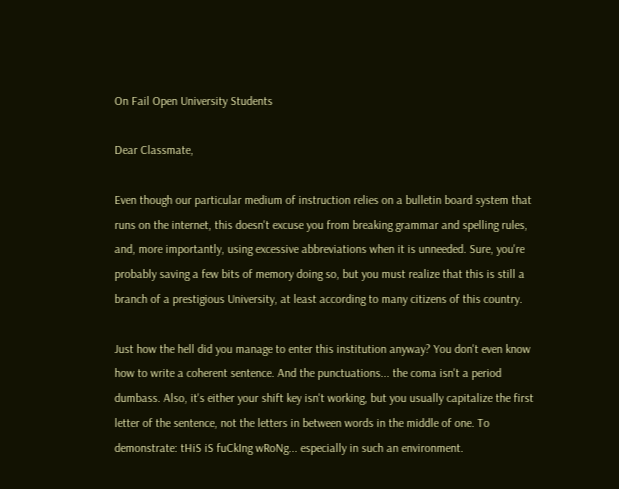On Fail Open University Students

Dear Classmate,

Even though our particular medium of instruction relies on a bulletin board system that runs on the internet, this doesn't excuse you from breaking grammar and spelling rules, and, more importantly, using excessive abbreviations when it is unneeded. Sure, you're probably saving a few bits of memory doing so, but you must realize that this is still a branch of a prestigious University, at least according to many citizens of this country.

Just how the hell did you manage to enter this institution anyway? You don't even know how to write a coherent sentence. And the punctuations... the coma isn't a period dumbass. Also, it's either your shift key isn't working, but you usually capitalize the first letter of the sentence, not the letters in between words in the middle of one. To demonstrate: tHiS iS fuCkIng wRoNg... especially in such an environment.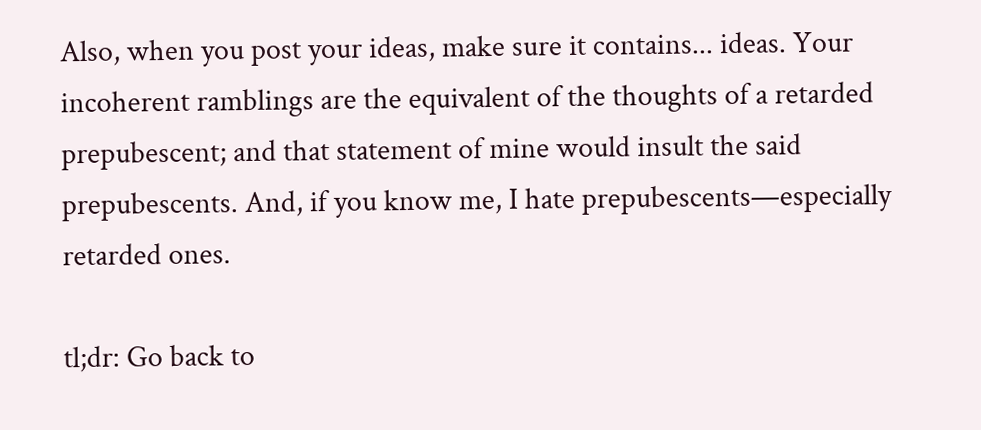Also, when you post your ideas, make sure it contains... ideas. Your incoherent ramblings are the equivalent of the thoughts of a retarded prepubescent; and that statement of mine would insult the said prepubescents. And, if you know me, I hate prepubescents—especially retarded ones.

tl;dr: Go back to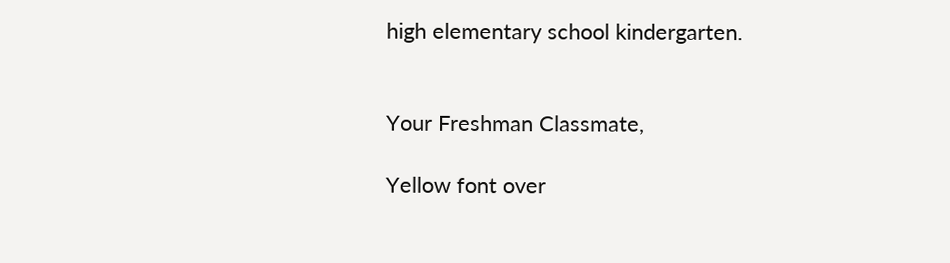high elementary school kindergarten.


Your Freshman Classmate,

Yellow font over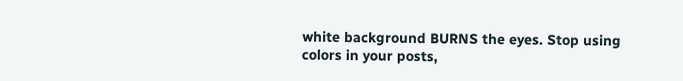white background BURNS the eyes. Stop using colors in your posts,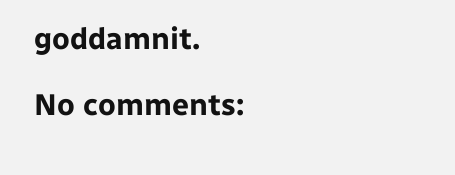goddamnit.

No comments: